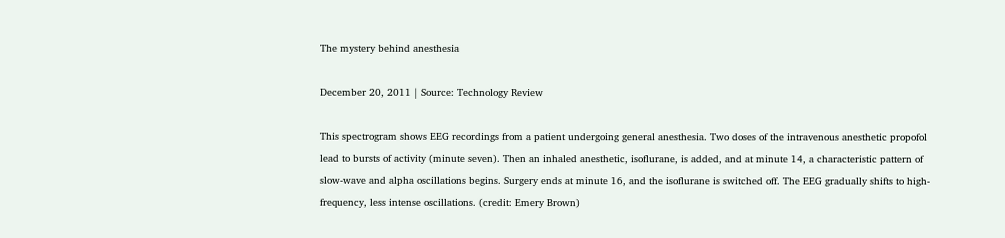The mystery behind anesthesia

December 20, 2011 | Source: Technology Review

This spectrogram shows EEG recordings from a patient undergoing general anesthesia. Two doses of the intravenous anesthetic propofol lead to bursts of activity (minute seven). Then an inhaled anesthetic, isoflurane, is added, and at minute 14, a characteristic pattern of slow-wave and alpha oscillations begins. Surgery ends at minute 16, and the isoflurane is switched off. The EEG gradually shifts to high-frequency, less intense oscillations. (credit: Emery Brown)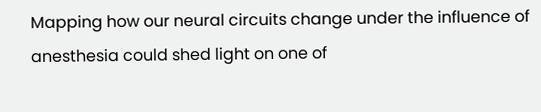Mapping how our neural circuits change under the influence of anesthesia could shed light on one of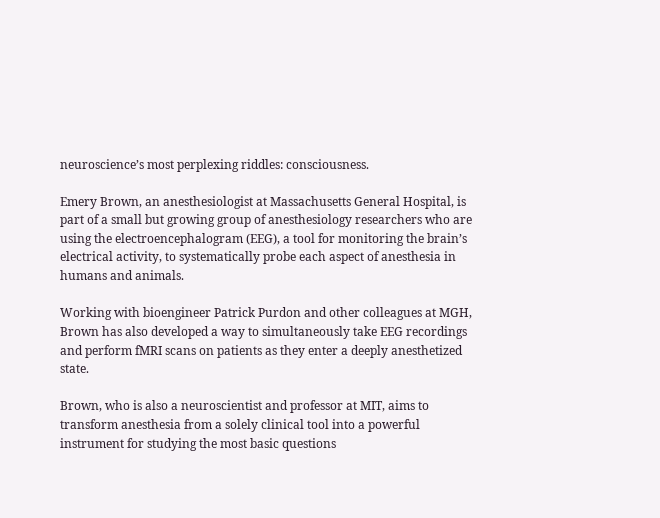neuroscience’s most perplexing riddles: consciousness.

Emery Brown, an anesthesiologist at Massachusetts General Hospital, is part of a small but growing group of anesthesiology researchers who are using the electroencephalogram (EEG), a tool for monitoring the brain’s electrical activity, to systematically probe each aspect of anesthesia in humans and animals.

Working with bioengineer Patrick Purdon and other colleagues at MGH, Brown has also developed a way to simultaneously take EEG recordings and perform fMRI scans on patients as they enter a deeply anesthetized state.

Brown, who is also a neuroscientist and professor at MIT, aims to transform anesthesia from a solely clinical tool into a powerful instrument for studying the most basic questions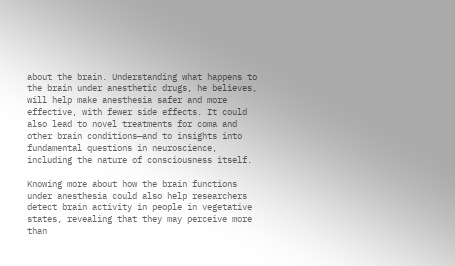about the brain. Understanding what happens to the brain under anesthetic drugs, he believes, will help make anesthesia safer and more effective, with fewer side effects. It could also lead to novel treatments for coma and other brain conditions—and to insights into fundamental questions in neuroscience, including the nature of consciousness itself.

Knowing more about how the brain functions under anesthesia could also help researchers detect brain activity in people in vegetative states, revealing that they may perceive more than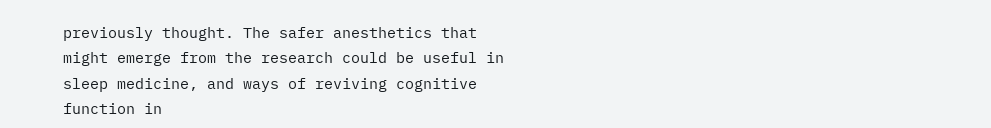previously thought. The safer anesthetics that might emerge from the research could be useful in sleep medicine, and ways of reviving cognitive function in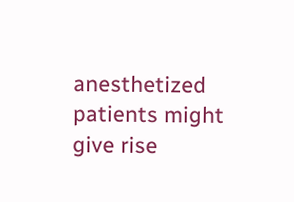anesthetized patients might give rise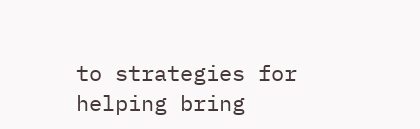to strategies for helping bring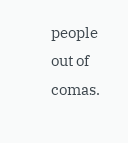people out of comas.